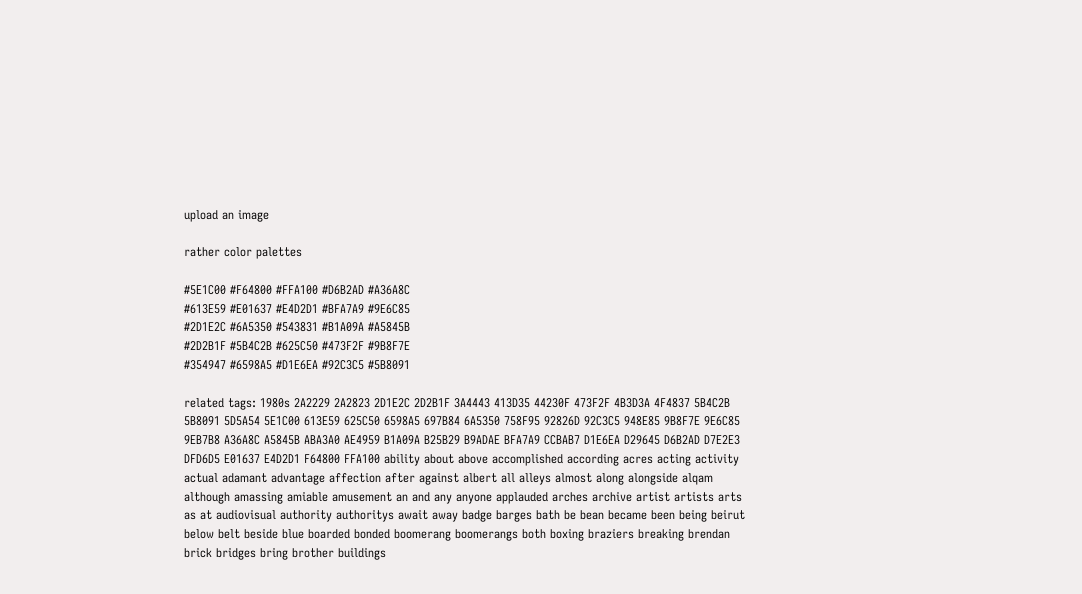upload an image

rather color palettes

#5E1C00 #F64800 #FFA100 #D6B2AD #A36A8C
#613E59 #E01637 #E4D2D1 #BFA7A9 #9E6C85
#2D1E2C #6A5350 #543831 #B1A09A #A5845B
#2D2B1F #5B4C2B #625C50 #473F2F #9B8F7E
#354947 #6598A5 #D1E6EA #92C3C5 #5B8091

related tags: 1980s 2A2229 2A2823 2D1E2C 2D2B1F 3A4443 413D35 44230F 473F2F 4B3D3A 4F4837 5B4C2B 5B8091 5D5A54 5E1C00 613E59 625C50 6598A5 697B84 6A5350 758F95 92826D 92C3C5 948E85 9B8F7E 9E6C85 9EB7B8 A36A8C A5845B ABA3A0 AE4959 B1A09A B25B29 B9ADAE BFA7A9 CCBAB7 D1E6EA D29645 D6B2AD D7E2E3 DFD6D5 E01637 E4D2D1 F64800 FFA100 ability about above accomplished according acres acting activity actual adamant advantage affection after against albert all alleys almost along alongside alqam although amassing amiable amusement an and any anyone applauded arches archive artist artists arts as at audiovisual authority authoritys await away badge barges bath be bean became been being beirut below belt beside blue boarded bonded boomerang boomerangs both boxing braziers breaking brendan brick bridges bring brother buildings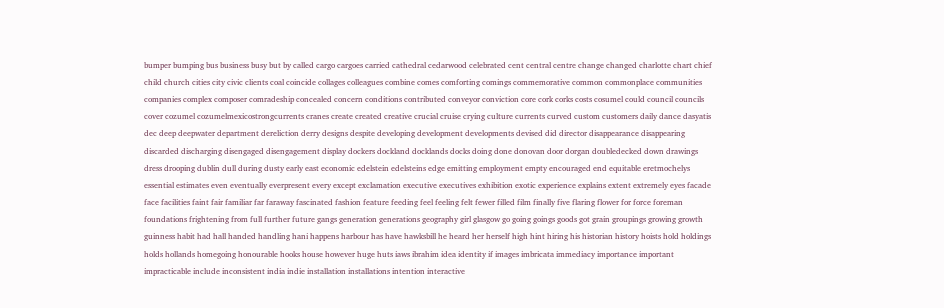bumper bumping bus business busy but by called cargo cargoes carried cathedral cedarwood celebrated cent central centre change changed charlotte chart chief child church cities city civic clients coal coincide collages colleagues combine comes comforting comings commemorative common commonplace communities companies complex composer comradeship concealed concern conditions contributed conveyor conviction core cork corks costs cosumel could council councils cover cozumel cozumelmexicostrongcurrents cranes create created creative crucial cruise crying culture currents curved custom customers daily dance dasyatis dec deep deepwater department dereliction derry designs despite developing development developments devised did director disappearance disappearing discarded discharging disengaged disengagement display dockers dockland docklands docks doing done donovan door dorgan doubledecked down drawings dress drooping dublin dull during dusty early east economic edelstein edelsteins edge emitting employment empty encouraged end equitable eretmochelys essential estimates even eventually everpresent every except exclamation executive executives exhibition exotic experience explains extent extremely eyes facade face facilities faint fair familiar far faraway fascinated fashion feature feeding feel feeling felt fewer filled film finally five flaring flower for force foreman foundations frightening from full further future gangs generation generations geography girl glasgow go going goings goods got grain groupings growing growth guinness habit had hall handed handling hani happens harbour has have hawksbill he heard her herself high hint hiring his historian history hoists hold holdings holds hollands homegoing honourable hooks house however huge huts iaws ibrahim idea identity if images imbricata immediacy importance important impracticable include inconsistent india indie installation installations intention interactive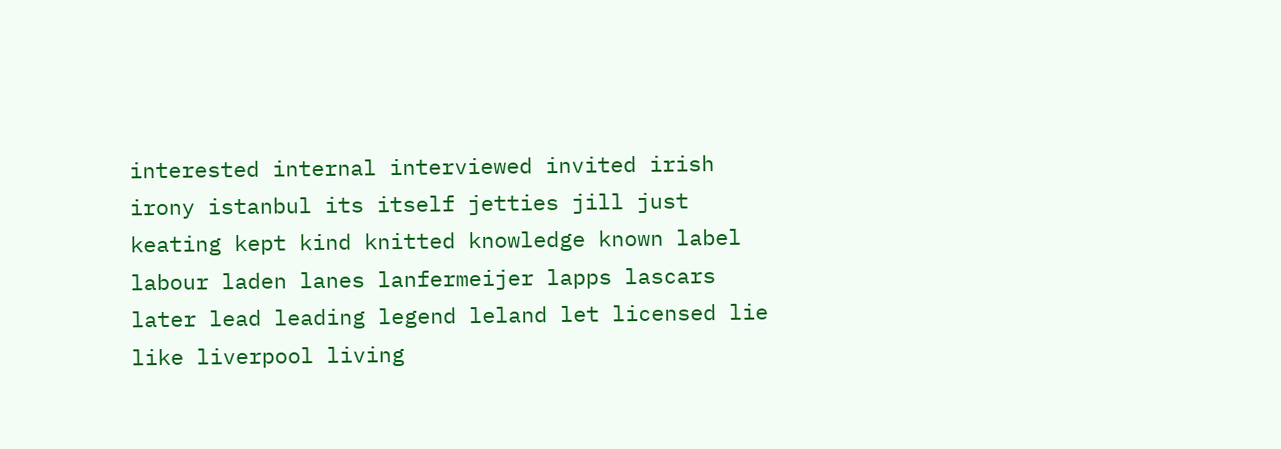interested internal interviewed invited irish irony istanbul its itself jetties jill just keating kept kind knitted knowledge known label labour laden lanes lanfermeijer lapps lascars later lead leading legend leland let licensed lie like liverpool living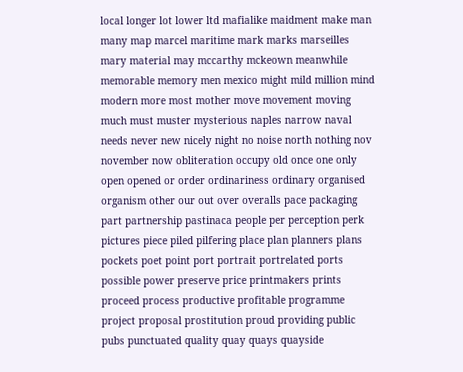local longer lot lower ltd mafialike maidment make man many map marcel maritime mark marks marseilles mary material may mccarthy mckeown meanwhile memorable memory men mexico might mild million mind modern more most mother move movement moving much must muster mysterious naples narrow naval needs never new nicely night no noise north nothing nov november now obliteration occupy old once one only open opened or order ordinariness ordinary organised organism other our out over overalls pace packaging part partnership pastinaca people per perception perk pictures piece piled pilfering place plan planners plans pockets poet point port portrait portrelated ports possible power preserve price printmakers prints proceed process productive profitable programme project proposal prostitution proud providing public pubs punctuated quality quay quays quayside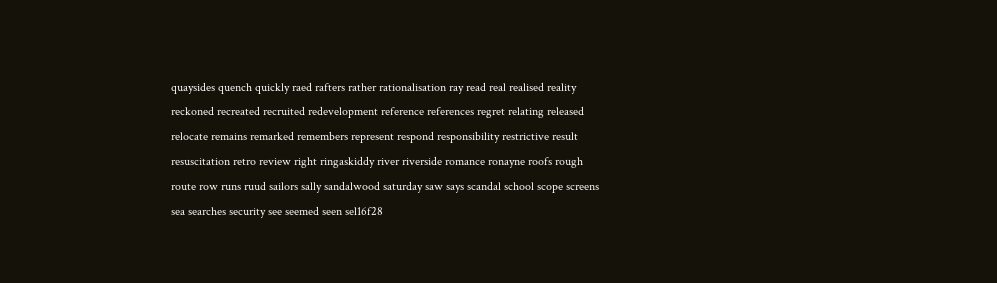quaysides quench quickly raed rafters rather rationalisation ray read real realised reality reckoned recreated recruited redevelopment reference references regret relating released relocate remains remarked remembers represent respond responsibility restrictive result resuscitation retro review right ringaskiddy river riverside romance ronayne roofs rough route row runs ruud sailors sally sandalwood saturday saw says scandal school scope screens sea searches security see seemed seen sel16f28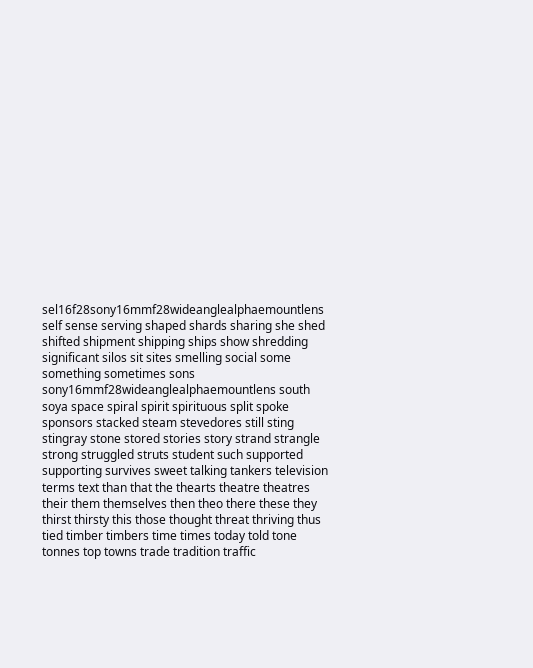sel16f28sony16mmf28wideanglealphaemountlens self sense serving shaped shards sharing she shed shifted shipment shipping ships show shredding significant silos sit sites smelling social some something sometimes sons sony16mmf28wideanglealphaemountlens south soya space spiral spirit spirituous split spoke sponsors stacked steam stevedores still sting stingray stone stored stories story strand strangle strong struggled struts student such supported supporting survives sweet talking tankers television terms text than that the thearts theatre theatres their them themselves then theo there these they thirst thirsty this those thought threat thriving thus tied timber timbers time times today told tone tonnes top towns trade tradition traffic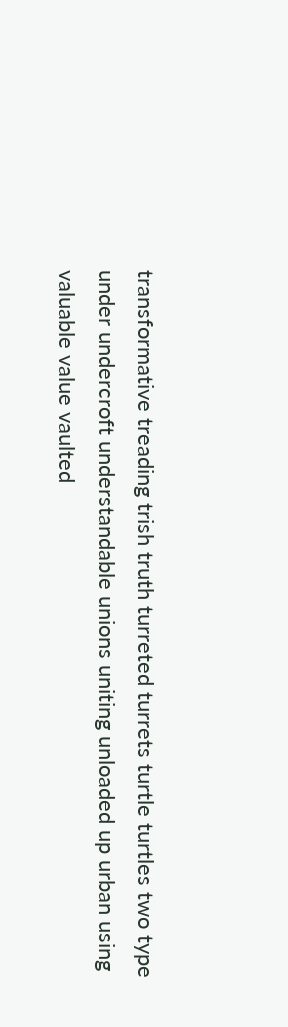transformative treading trish truth turreted turrets turtle turtles two type under undercroft understandable unions uniting unloaded up urban using valuable value vaulted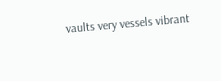vaults very vessels vibrant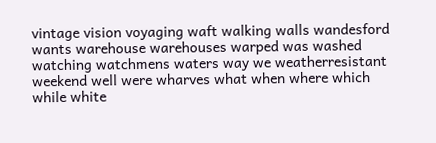vintage vision voyaging waft walking walls wandesford wants warehouse warehouses warped was washed watching watchmens waters way we weatherresistant weekend well were wharves what when where which while white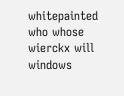whitepainted who whose wierckx will windows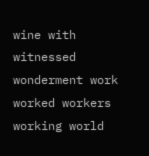wine with witnessed wonderment work worked workers working world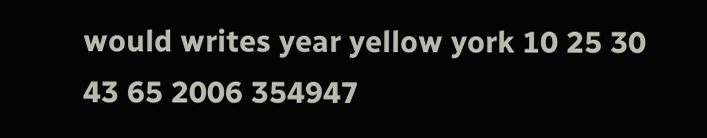would writes year yellow york 10 25 30 43 65 2006 354947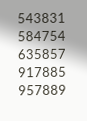543831 584754 635857 917885 957889